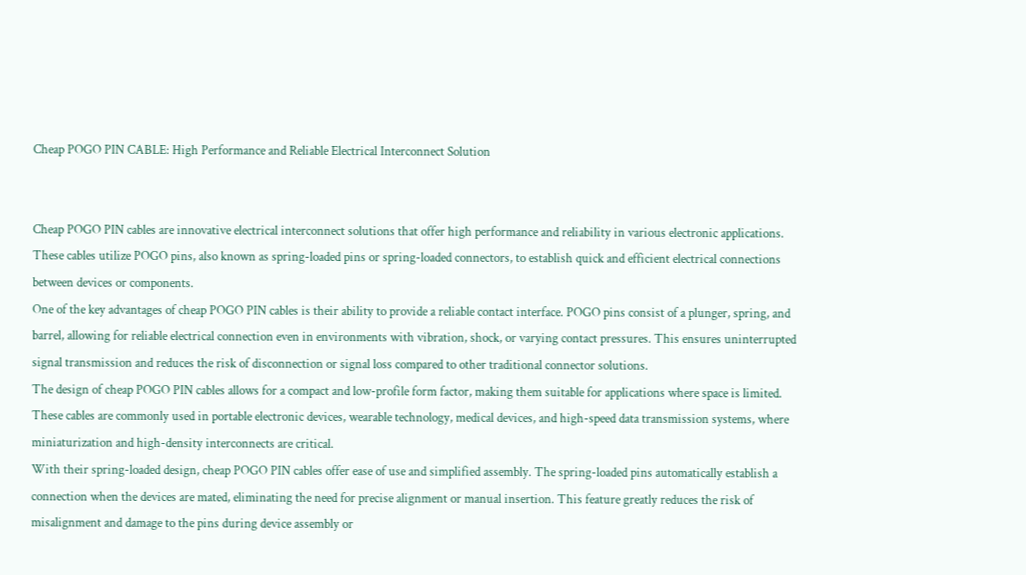Cheap POGO PIN CABLE: High Performance and Reliable Electrical Interconnect Solution


Cheap POGO PIN cables are innovative electrical interconnect solutions that offer high performance and reliability in various electronic applications. These cables utilize POGO pins, also known as spring-loaded pins or spring-loaded connectors, to establish quick and efficient electrical connections between devices or components.
One of the key advantages of cheap POGO PIN cables is their ability to provide a reliable contact interface. POGO pins consist of a plunger, spring, and barrel, allowing for reliable electrical connection even in environments with vibration, shock, or varying contact pressures. This ensures uninterrupted signal transmission and reduces the risk of disconnection or signal loss compared to other traditional connector solutions.
The design of cheap POGO PIN cables allows for a compact and low-profile form factor, making them suitable for applications where space is limited. These cables are commonly used in portable electronic devices, wearable technology, medical devices, and high-speed data transmission systems, where miniaturization and high-density interconnects are critical.
With their spring-loaded design, cheap POGO PIN cables offer ease of use and simplified assembly. The spring-loaded pins automatically establish a connection when the devices are mated, eliminating the need for precise alignment or manual insertion. This feature greatly reduces the risk of misalignment and damage to the pins during device assembly or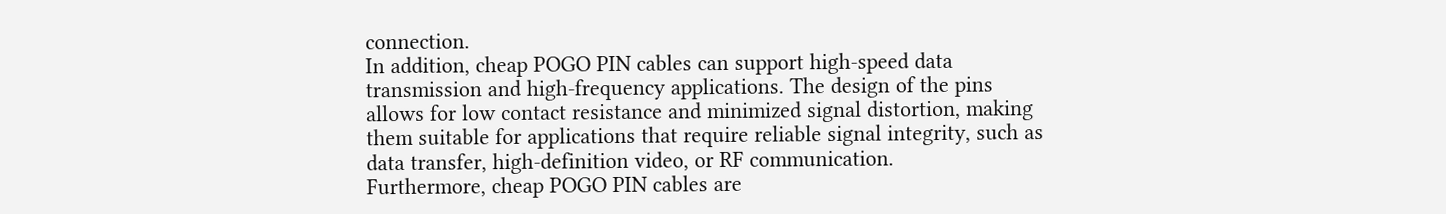connection.
In addition, cheap POGO PIN cables can support high-speed data transmission and high-frequency applications. The design of the pins allows for low contact resistance and minimized signal distortion, making them suitable for applications that require reliable signal integrity, such as data transfer, high-definition video, or RF communication.
Furthermore, cheap POGO PIN cables are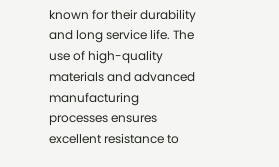known for their durability and long service life. The use of high-quality materials and advanced manufacturing processes ensures excellent resistance to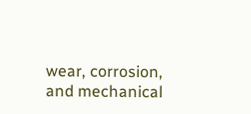wear, corrosion, and mechanical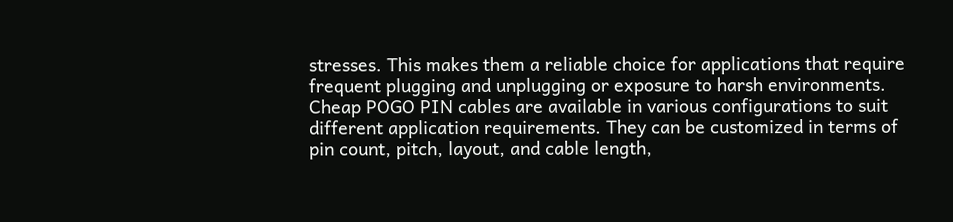stresses. This makes them a reliable choice for applications that require frequent plugging and unplugging or exposure to harsh environments.
Cheap POGO PIN cables are available in various configurations to suit different application requirements. They can be customized in terms of pin count, pitch, layout, and cable length,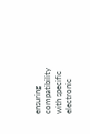ensuring compatibility with specific electronic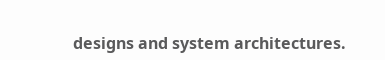designs and system architectures.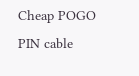Cheap POGO PIN cable